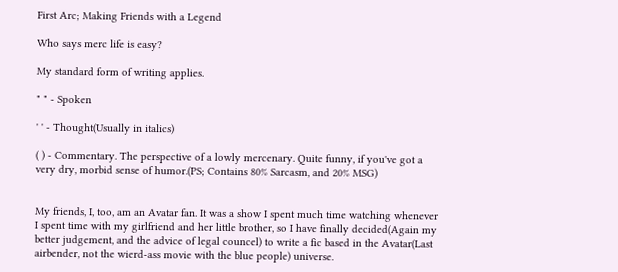First Arc; Making Friends with a Legend

Who says merc life is easy?

My standard form of writing applies.

" " - Spoken

' ' - Thought(Usually in italics)

( ) - Commentary. The perspective of a lowly mercenary. Quite funny, if you've got a very dry, morbid sense of humor.(PS; Contains 80% Sarcasm, and 20% MSG)


My friends, I, too, am an Avatar fan. It was a show I spent much time watching whenever I spent time with my girlfriend and her little brother, so I have finally decided(Again my better judgement, and the advice of legal councel) to write a fic based in the Avatar(Last airbender, not the wierd-ass movie with the blue people) universe.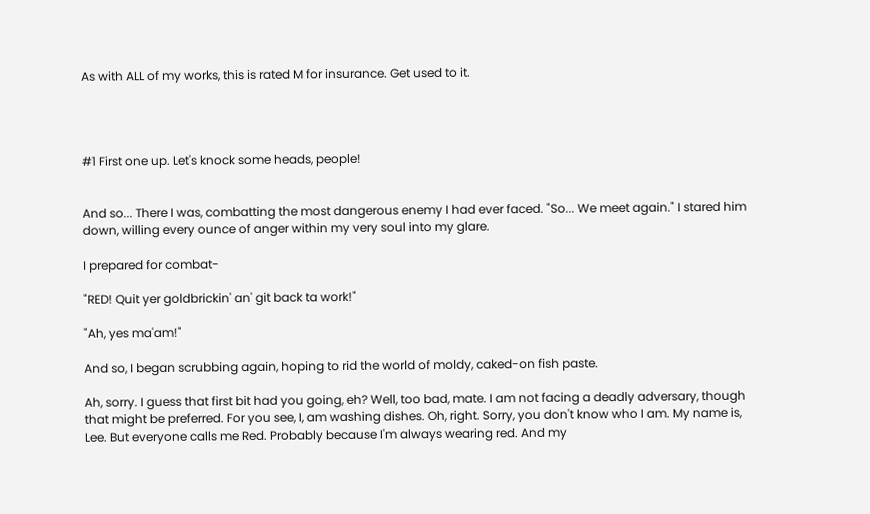As with ALL of my works, this is rated M for insurance. Get used to it.




#1 First one up. Let's knock some heads, people!


And so... There I was, combatting the most dangerous enemy I had ever faced. "So... We meet again." I stared him down, willing every ounce of anger within my very soul into my glare.

I prepared for combat-

"RED! Quit yer goldbrickin' an' git back ta work!"

"Ah, yes ma'am!"

And so, I began scrubbing again, hoping to rid the world of moldy, caked-on fish paste.

Ah, sorry. I guess that first bit had you going, eh? Well, too bad, mate. I am not facing a deadly adversary, though that might be preferred. For you see, I, am washing dishes. Oh, right. Sorry, you don't know who I am. My name is, Lee. But everyone calls me Red. Probably because I'm always wearing red. And my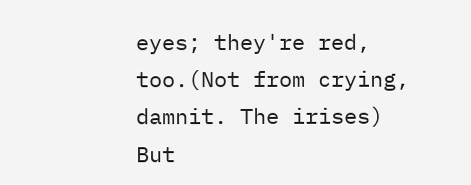eyes; they're red, too.(Not from crying, damnit. The irises) But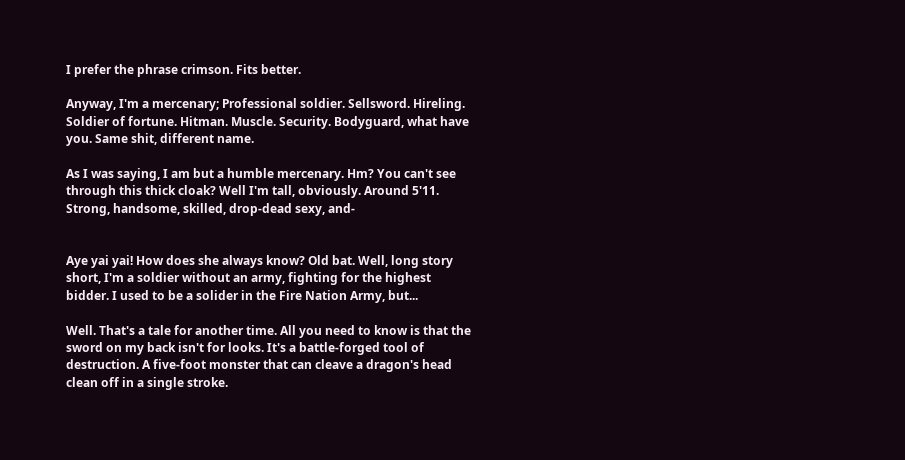I prefer the phrase crimson. Fits better.

Anyway, I'm a mercenary; Professional soldier. Sellsword. Hireling. Soldier of fortune. Hitman. Muscle. Security. Bodyguard, what have you. Same shit, different name.

As I was saying, I am but a humble mercenary. Hm? You can't see through this thick cloak? Well I'm tall, obviously. Around 5'11. Strong, handsome, skilled, drop-dead sexy, and-


Aye yai yai! How does she always know? Old bat. Well, long story short, I'm a soldier without an army, fighting for the highest bidder. I used to be a solider in the Fire Nation Army, but...

Well. That's a tale for another time. All you need to know is that the sword on my back isn't for looks. It's a battle-forged tool of destruction. A five-foot monster that can cleave a dragon's head clean off in a single stroke.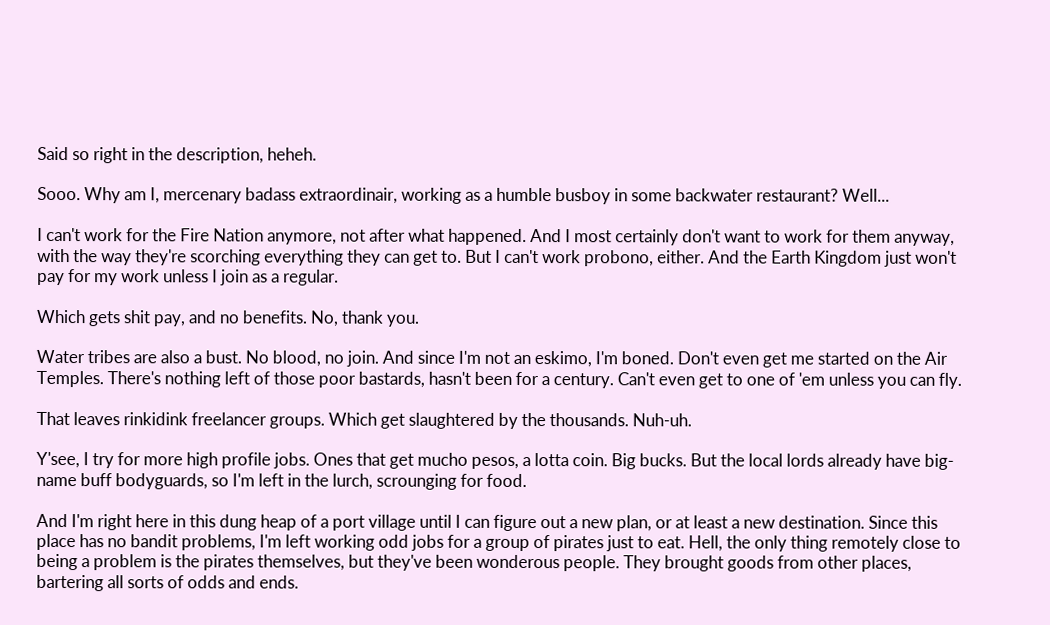Said so right in the description, heheh.

Sooo. Why am I, mercenary badass extraordinair, working as a humble busboy in some backwater restaurant? Well...

I can't work for the Fire Nation anymore, not after what happened. And I most certainly don't want to work for them anyway, with the way they're scorching everything they can get to. But I can't work probono, either. And the Earth Kingdom just won't pay for my work unless I join as a regular.

Which gets shit pay, and no benefits. No, thank you.

Water tribes are also a bust. No blood, no join. And since I'm not an eskimo, I'm boned. Don't even get me started on the Air Temples. There's nothing left of those poor bastards, hasn't been for a century. Can't even get to one of 'em unless you can fly.

That leaves rinkidink freelancer groups. Which get slaughtered by the thousands. Nuh-uh.

Y'see, I try for more high profile jobs. Ones that get mucho pesos, a lotta coin. Big bucks. But the local lords already have big-name buff bodyguards, so I'm left in the lurch, scrounging for food.

And I'm right here in this dung heap of a port village until I can figure out a new plan, or at least a new destination. Since this place has no bandit problems, I'm left working odd jobs for a group of pirates just to eat. Hell, the only thing remotely close to being a problem is the pirates themselves, but they've been wonderous people. They brought goods from other places, bartering all sorts of odds and ends.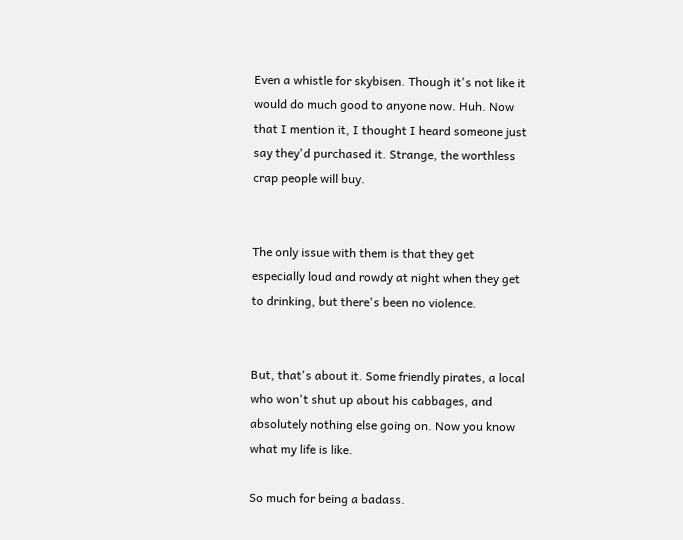Even a whistle for skybisen. Though it's not like it would do much good to anyone now. Huh. Now that I mention it, I thought I heard someone just say they'd purchased it. Strange, the worthless crap people will buy.


The only issue with them is that they get especially loud and rowdy at night when they get to drinking, but there's been no violence.


But, that's about it. Some friendly pirates, a local who won't shut up about his cabbages, and absolutely nothing else going on. Now you know what my life is like.

So much for being a badass.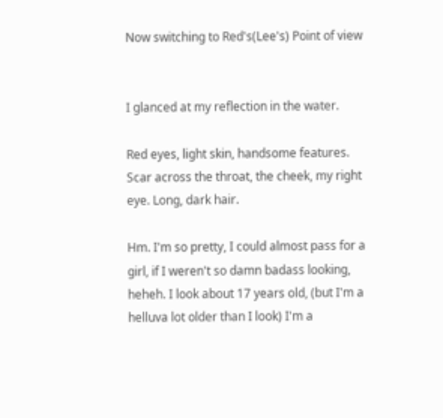Now switching to Red's(Lee's) Point of view


I glanced at my reflection in the water.

Red eyes, light skin, handsome features. Scar across the throat, the cheek, my right eye. Long, dark hair.

Hm. I'm so pretty, I could almost pass for a girl, if I weren't so damn badass looking, heheh. I look about 17 years old, (but I'm a helluva lot older than I look) I'm a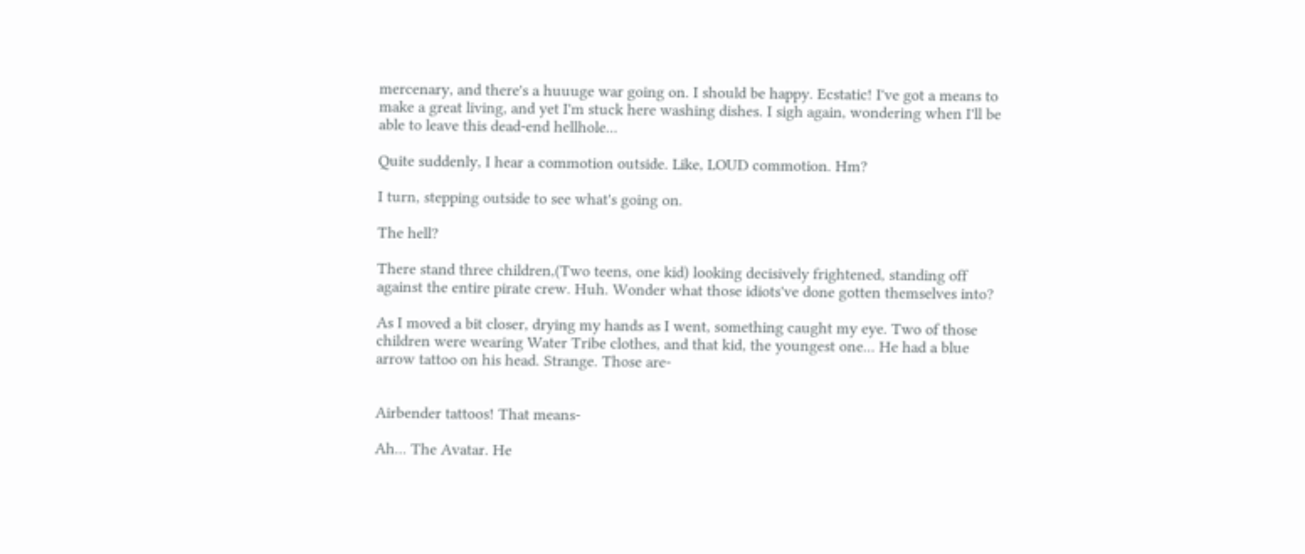mercenary, and there's a huuuge war going on. I should be happy. Ecstatic! I've got a means to make a great living, and yet I'm stuck here washing dishes. I sigh again, wondering when I'll be able to leave this dead-end hellhole...

Quite suddenly, I hear a commotion outside. Like, LOUD commotion. Hm?

I turn, stepping outside to see what's going on.

The hell?

There stand three children,(Two teens, one kid) looking decisively frightened, standing off against the entire pirate crew. Huh. Wonder what those idiots've done gotten themselves into?

As I moved a bit closer, drying my hands as I went, something caught my eye. Two of those children were wearing Water Tribe clothes, and that kid, the youngest one... He had a blue arrow tattoo on his head. Strange. Those are-


Airbender tattoos! That means-

Ah... The Avatar. He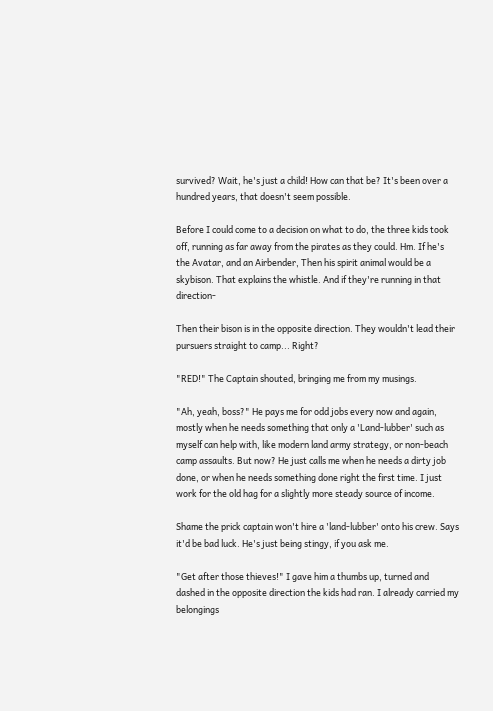survived? Wait, he's just a child! How can that be? It's been over a hundred years, that doesn't seem possible.

Before I could come to a decision on what to do, the three kids took off, running as far away from the pirates as they could. Hm. If he's the Avatar, and an Airbender, Then his spirit animal would be a skybison. That explains the whistle. And if they're running in that direction-

Then their bison is in the opposite direction. They wouldn't lead their pursuers straight to camp... Right?

"RED!" The Captain shouted, bringing me from my musings.

"Ah, yeah, boss?" He pays me for odd jobs every now and again, mostly when he needs something that only a 'Land-lubber' such as myself can help with, like modern land army strategy, or non-beach camp assaults. But now? He just calls me when he needs a dirty job done, or when he needs something done right the first time. I just work for the old hag for a slightly more steady source of income.

Shame the prick captain won't hire a 'land-lubber' onto his crew. Says it'd be bad luck. He's just being stingy, if you ask me.

"Get after those thieves!" I gave him a thumbs up, turned and dashed in the opposite direction the kids had ran. I already carried my belongings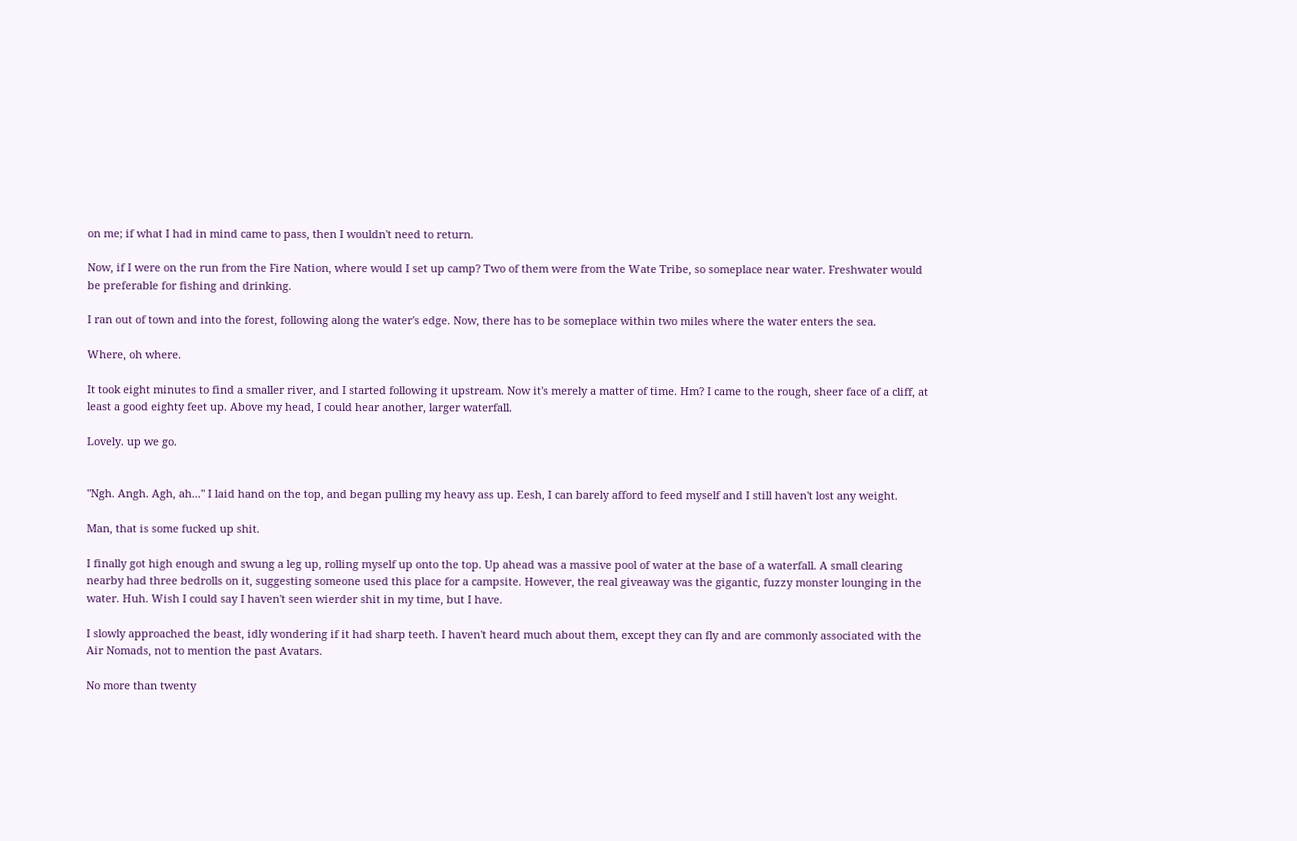on me; if what I had in mind came to pass, then I wouldn't need to return.

Now, if I were on the run from the Fire Nation, where would I set up camp? Two of them were from the Wate Tribe, so someplace near water. Freshwater would be preferable for fishing and drinking.

I ran out of town and into the forest, following along the water's edge. Now, there has to be someplace within two miles where the water enters the sea.

Where, oh where.

It took eight minutes to find a smaller river, and I started following it upstream. Now it's merely a matter of time. Hm? I came to the rough, sheer face of a cliff, at least a good eighty feet up. Above my head, I could hear another, larger waterfall.

Lovely. up we go.


"Ngh. Angh. Agh, ah..." I laid hand on the top, and began pulling my heavy ass up. Eesh, I can barely afford to feed myself and I still haven't lost any weight.

Man, that is some fucked up shit.

I finally got high enough and swung a leg up, rolling myself up onto the top. Up ahead was a massive pool of water at the base of a waterfall. A small clearing nearby had three bedrolls on it, suggesting someone used this place for a campsite. However, the real giveaway was the gigantic, fuzzy monster lounging in the water. Huh. Wish I could say I haven't seen wierder shit in my time, but I have.

I slowly approached the beast, idly wondering if it had sharp teeth. I haven't heard much about them, except they can fly and are commonly associated with the Air Nomads, not to mention the past Avatars.

No more than twenty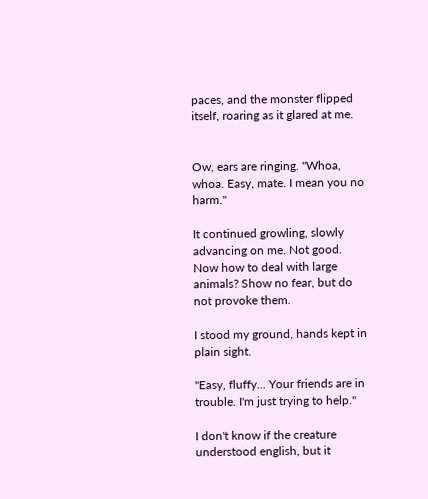paces, and the monster flipped itself, roaring as it glared at me.


Ow, ears are ringing. "Whoa, whoa. Easy, mate. I mean you no harm."

It continued growling, slowly advancing on me. Not good. Now how to deal with large animals? Show no fear, but do not provoke them.

I stood my ground, hands kept in plain sight.

"Easy, fluffy... Your friends are in trouble. I'm just trying to help."

I don't know if the creature understood english, but it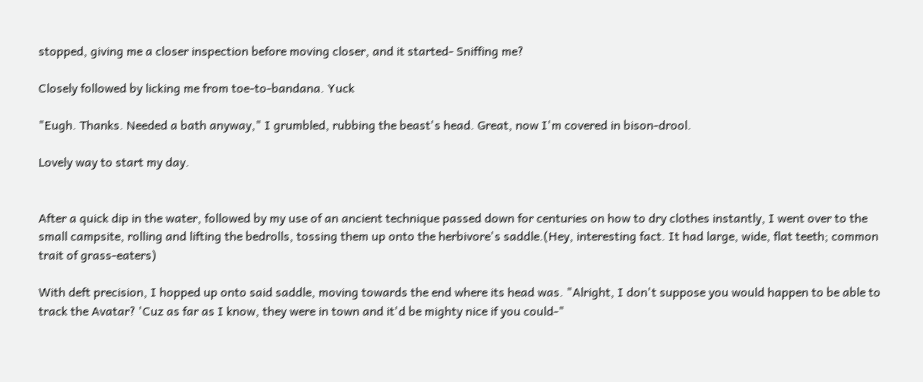stopped, giving me a closer inspection before moving closer, and it started- Sniffing me?

Closely followed by licking me from toe-to-bandana. Yuck

"Eugh. Thanks. Needed a bath anyway," I grumbled, rubbing the beast's head. Great, now I'm covered in bison-drool.

Lovely way to start my day.


After a quick dip in the water, followed by my use of an ancient technique passed down for centuries on how to dry clothes instantly, I went over to the small campsite, rolling and lifting the bedrolls, tossing them up onto the herbivore's saddle.(Hey, interesting fact. It had large, wide, flat teeth; common trait of grass-eaters)

With deft precision, I hopped up onto said saddle, moving towards the end where its head was. "Alright, I don't suppose you would happen to be able to track the Avatar? 'Cuz as far as I know, they were in town and it'd be mighty nice if you could-"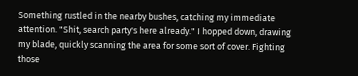Something rustled in the nearby bushes, catching my immediate attention. "Shit, search party's here already." I hopped down, drawing my blade, quickly scanning the area for some sort of cover. Fighting those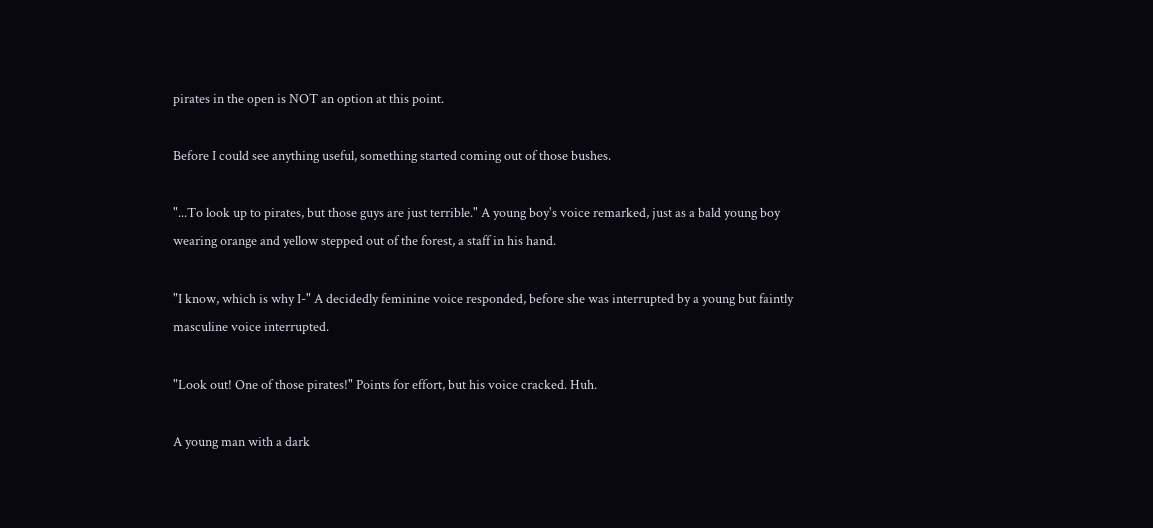pirates in the open is NOT an option at this point.

Before I could see anything useful, something started coming out of those bushes.

"...To look up to pirates, but those guys are just terrible." A young boy's voice remarked, just as a bald young boy wearing orange and yellow stepped out of the forest, a staff in his hand.

"I know, which is why I-" A decidedly feminine voice responded, before she was interrupted by a young but faintly masculine voice interrupted.

"Look out! One of those pirates!" Points for effort, but his voice cracked. Huh.

A young man with a dark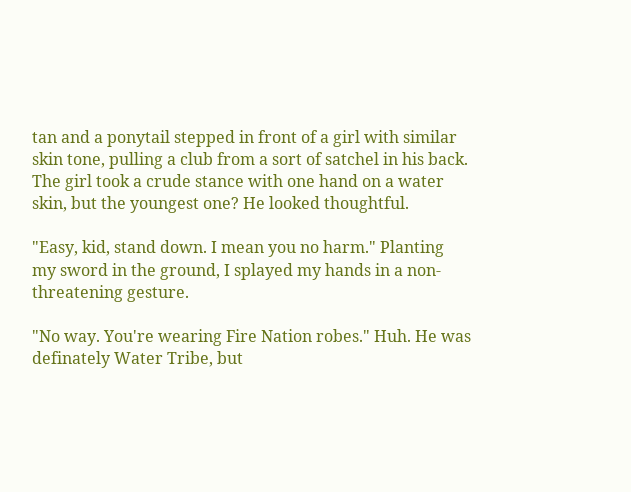tan and a ponytail stepped in front of a girl with similar skin tone, pulling a club from a sort of satchel in his back. The girl took a crude stance with one hand on a water skin, but the youngest one? He looked thoughtful.

"Easy, kid, stand down. I mean you no harm." Planting my sword in the ground, I splayed my hands in a non-threatening gesture.

"No way. You're wearing Fire Nation robes." Huh. He was definately Water Tribe, but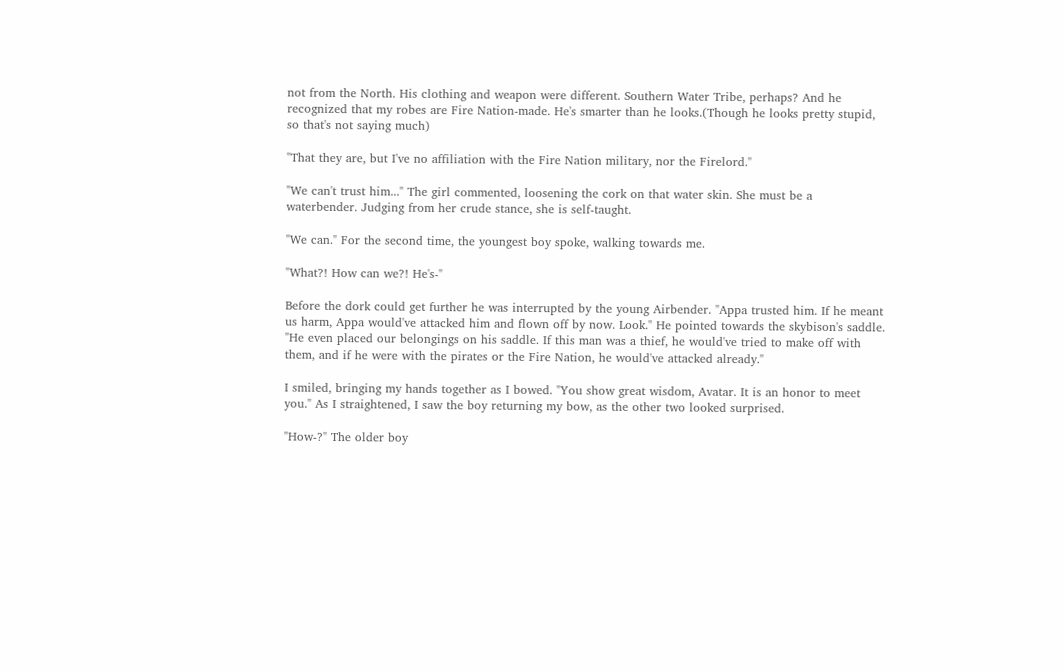not from the North. His clothing and weapon were different. Southern Water Tribe, perhaps? And he recognized that my robes are Fire Nation-made. He's smarter than he looks.(Though he looks pretty stupid, so that's not saying much)

"That they are, but I've no affiliation with the Fire Nation military, nor the Firelord."

"We can't trust him..." The girl commented, loosening the cork on that water skin. She must be a waterbender. Judging from her crude stance, she is self-taught.

"We can." For the second time, the youngest boy spoke, walking towards me.

"What?! How can we?! He's-"

Before the dork could get further he was interrupted by the young Airbender. "Appa trusted him. If he meant us harm, Appa would've attacked him and flown off by now. Look." He pointed towards the skybison's saddle. "He even placed our belongings on his saddle. If this man was a thief, he would've tried to make off with them, and if he were with the pirates or the Fire Nation, he would've attacked already."

I smiled, bringing my hands together as I bowed. "You show great wisdom, Avatar. It is an honor to meet you." As I straightened, I saw the boy returning my bow, as the other two looked surprised.

"How-?" The older boy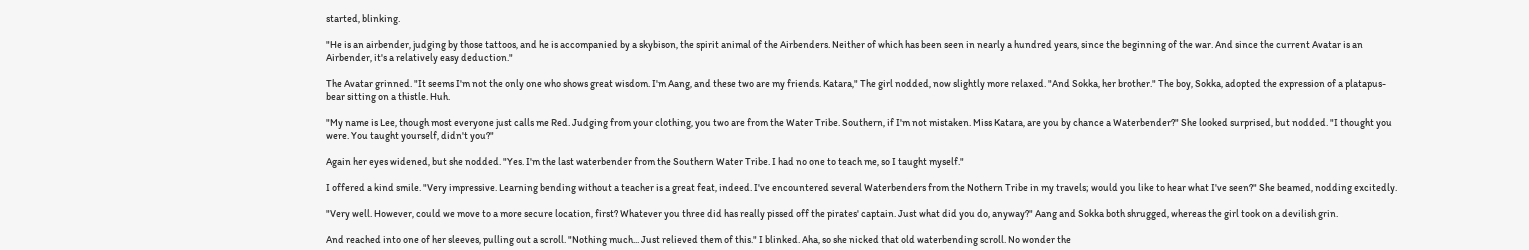started, blinking.

"He is an airbender, judging by those tattoos, and he is accompanied by a skybison, the spirit animal of the Airbenders. Neither of which has been seen in nearly a hundred years, since the beginning of the war. And since the current Avatar is an Airbender, it's a relatively easy deduction."

The Avatar grinned. "It seems I'm not the only one who shows great wisdom. I'm Aang, and these two are my friends. Katara," The girl nodded, now slightly more relaxed. "And Sokka, her brother." The boy, Sokka, adopted the expression of a platapus-bear sitting on a thistle. Huh.

"My name is Lee, though most everyone just calls me Red. Judging from your clothing, you two are from the Water Tribe. Southern, if I'm not mistaken. Miss Katara, are you by chance a Waterbender?" She looked surprised, but nodded. "I thought you were. You taught yourself, didn't you?"

Again her eyes widened, but she nodded. "Yes. I'm the last waterbender from the Southern Water Tribe. I had no one to teach me, so I taught myself."

I offered a kind smile. "Very impressive. Learning bending without a teacher is a great feat, indeed. I've encountered several Waterbenders from the Nothern Tribe in my travels; would you like to hear what I've seen?" She beamed, nodding excitedly.

"Very well. However, could we move to a more secure location, first? Whatever you three did has really pissed off the pirates' captain. Just what did you do, anyway?" Aang and Sokka both shrugged, whereas the girl took on a devilish grin.

And reached into one of her sleeves, pulling out a scroll. "Nothing much... Just relieved them of this." I blinked. Aha, so she nicked that old waterbending scroll. No wonder the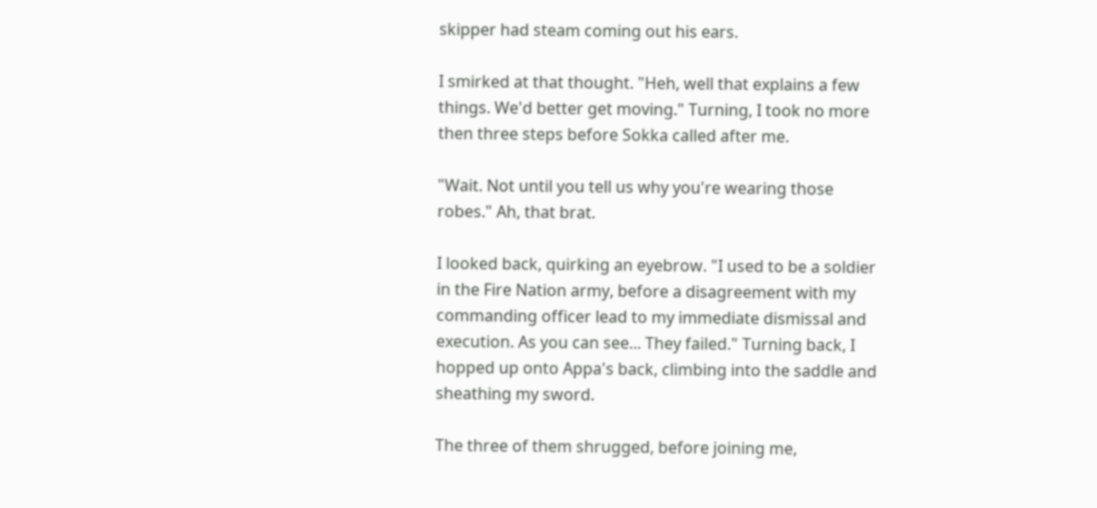skipper had steam coming out his ears.

I smirked at that thought. "Heh, well that explains a few things. We'd better get moving." Turning, I took no more then three steps before Sokka called after me.

"Wait. Not until you tell us why you're wearing those robes." Ah, that brat.

I looked back, quirking an eyebrow. "I used to be a soldier in the Fire Nation army, before a disagreement with my commanding officer lead to my immediate dismissal and execution. As you can see... They failed." Turning back, I hopped up onto Appa's back, climbing into the saddle and sheathing my sword.

The three of them shrugged, before joining me,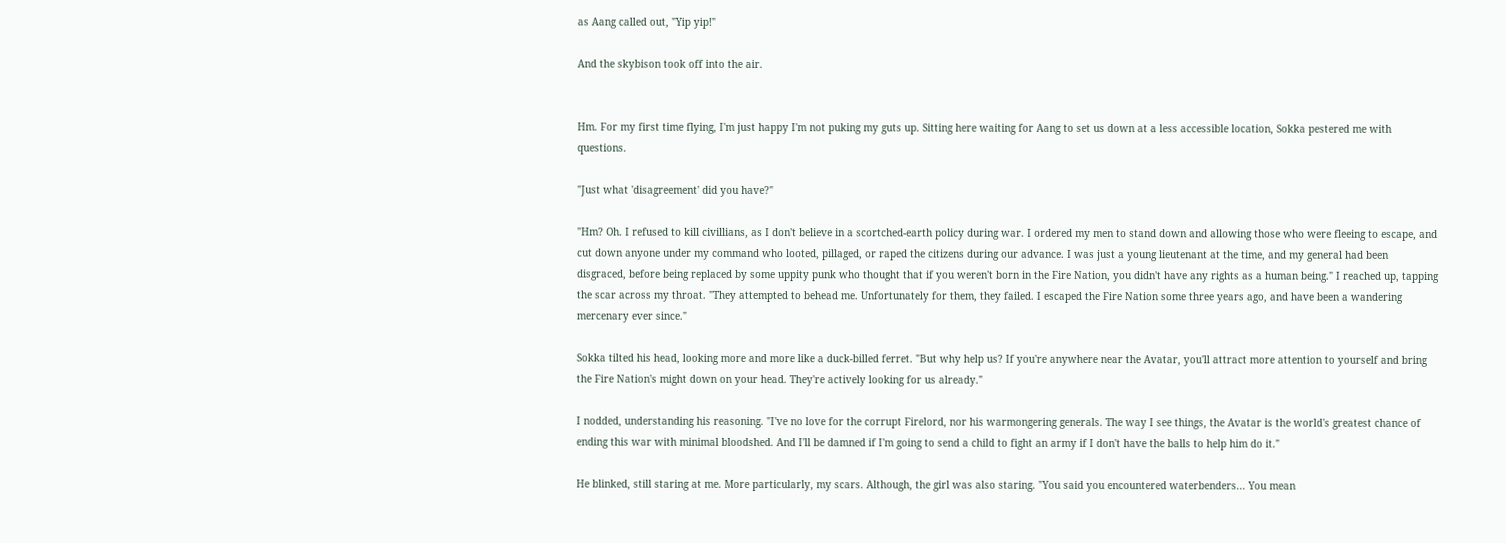as Aang called out, "Yip yip!"

And the skybison took off into the air.


Hm. For my first time flying, I'm just happy I'm not puking my guts up. Sitting here waiting for Aang to set us down at a less accessible location, Sokka pestered me with questions.

"Just what 'disagreement' did you have?"

"Hm? Oh. I refused to kill civillians, as I don't believe in a scortched-earth policy during war. I ordered my men to stand down and allowing those who were fleeing to escape, and cut down anyone under my command who looted, pillaged, or raped the citizens during our advance. I was just a young lieutenant at the time, and my general had been disgraced, before being replaced by some uppity punk who thought that if you weren't born in the Fire Nation, you didn't have any rights as a human being." I reached up, tapping the scar across my throat. "They attempted to behead me. Unfortunately for them, they failed. I escaped the Fire Nation some three years ago, and have been a wandering mercenary ever since."

Sokka tilted his head, looking more and more like a duck-billed ferret. "But why help us? If you're anywhere near the Avatar, you'll attract more attention to yourself and bring the Fire Nation's might down on your head. They're actively looking for us already."

I nodded, understanding his reasoning. "I've no love for the corrupt Firelord, nor his warmongering generals. The way I see things, the Avatar is the world's greatest chance of ending this war with minimal bloodshed. And I'll be damned if I'm going to send a child to fight an army if I don't have the balls to help him do it."

He blinked, still staring at me. More particularly, my scars. Although, the girl was also staring. "You said you encountered waterbenders... You mean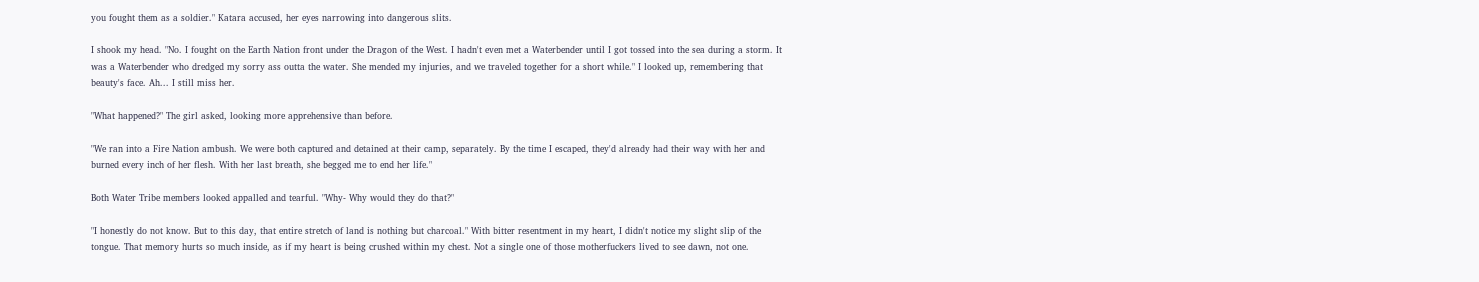you fought them as a soldier." Katara accused, her eyes narrowing into dangerous slits.

I shook my head. "No. I fought on the Earth Nation front under the Dragon of the West. I hadn't even met a Waterbender until I got tossed into the sea during a storm. It was a Waterbender who dredged my sorry ass outta the water. She mended my injuries, and we traveled together for a short while." I looked up, remembering that beauty's face. Ah... I still miss her.

"What happened?" The girl asked, looking more apprehensive than before.

"We ran into a Fire Nation ambush. We were both captured and detained at their camp, separately. By the time I escaped, they'd already had their way with her and burned every inch of her flesh. With her last breath, she begged me to end her life."

Both Water Tribe members looked appalled and tearful. "Why- Why would they do that?"

"I honestly do not know. But to this day, that entire stretch of land is nothing but charcoal." With bitter resentment in my heart, I didn't notice my slight slip of the tongue. That memory hurts so much inside, as if my heart is being crushed within my chest. Not a single one of those motherfuckers lived to see dawn, not one.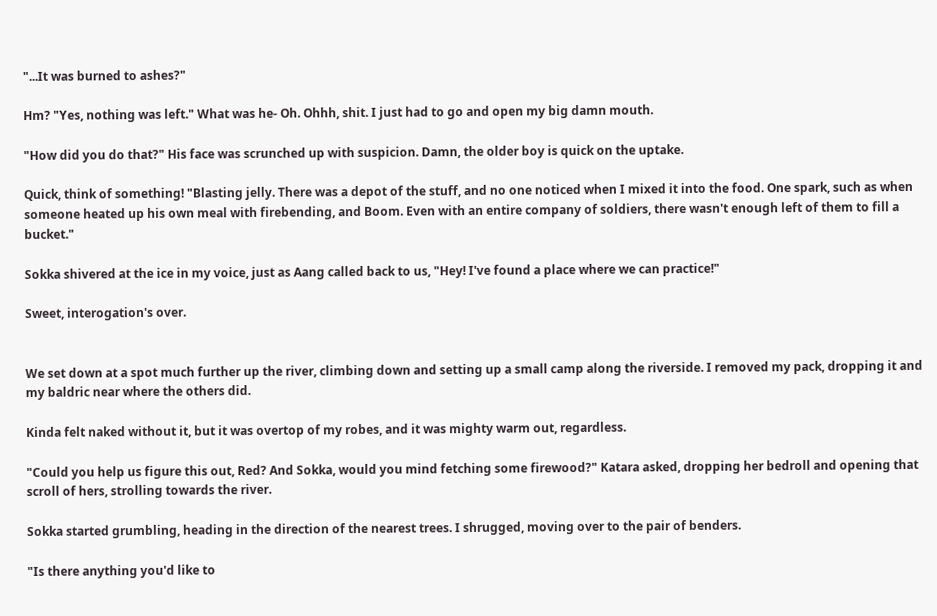"...It was burned to ashes?"

Hm? "Yes, nothing was left." What was he- Oh. Ohhh, shit. I just had to go and open my big damn mouth.

"How did you do that?" His face was scrunched up with suspicion. Damn, the older boy is quick on the uptake.

Quick, think of something! "Blasting jelly. There was a depot of the stuff, and no one noticed when I mixed it into the food. One spark, such as when someone heated up his own meal with firebending, and Boom. Even with an entire company of soldiers, there wasn't enough left of them to fill a bucket."

Sokka shivered at the ice in my voice, just as Aang called back to us, "Hey! I've found a place where we can practice!"

Sweet, interogation's over.


We set down at a spot much further up the river, climbing down and setting up a small camp along the riverside. I removed my pack, dropping it and my baldric near where the others did.

Kinda felt naked without it, but it was overtop of my robes, and it was mighty warm out, regardless.

"Could you help us figure this out, Red? And Sokka, would you mind fetching some firewood?" Katara asked, dropping her bedroll and opening that scroll of hers, strolling towards the river.

Sokka started grumbling, heading in the direction of the nearest trees. I shrugged, moving over to the pair of benders.

"Is there anything you'd like to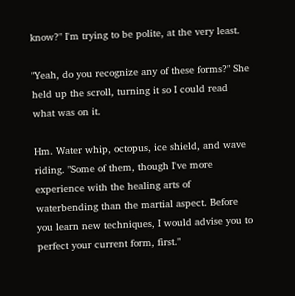know?" I'm trying to be polite, at the very least.

"Yeah, do you recognize any of these forms?" She held up the scroll, turning it so I could read what was on it.

Hm. Water whip, octopus, ice shield, and wave riding. "Some of them, though I've more experience with the healing arts of waterbending than the martial aspect. Before you learn new techniques, I would advise you to perfect your current form, first."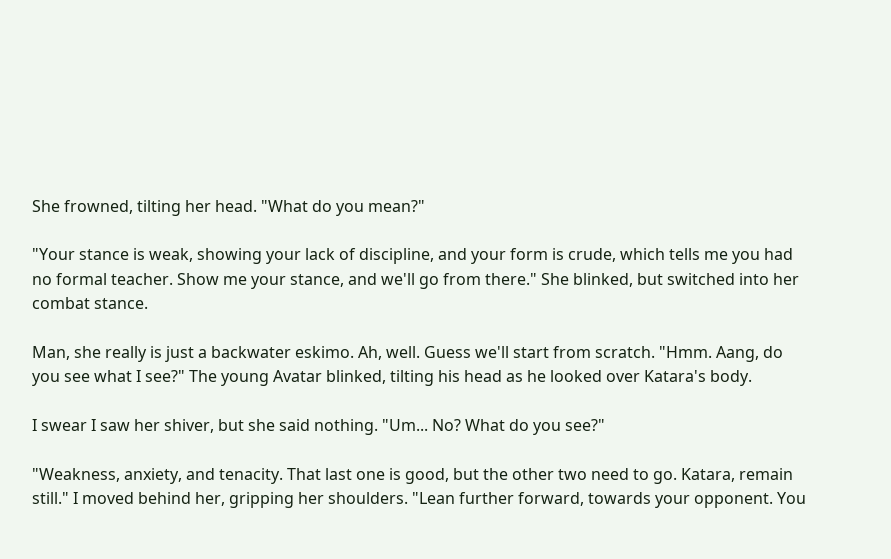She frowned, tilting her head. "What do you mean?"

"Your stance is weak, showing your lack of discipline, and your form is crude, which tells me you had no formal teacher. Show me your stance, and we'll go from there." She blinked, but switched into her combat stance.

Man, she really is just a backwater eskimo. Ah, well. Guess we'll start from scratch. "Hmm. Aang, do you see what I see?" The young Avatar blinked, tilting his head as he looked over Katara's body.

I swear I saw her shiver, but she said nothing. "Um... No? What do you see?"

"Weakness, anxiety, and tenacity. That last one is good, but the other two need to go. Katara, remain still." I moved behind her, gripping her shoulders. "Lean further forward, towards your opponent. You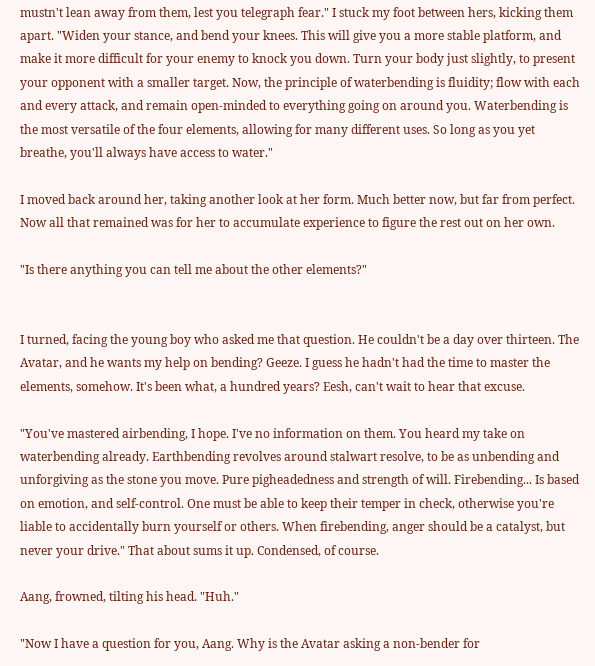mustn't lean away from them, lest you telegraph fear." I stuck my foot between hers, kicking them apart. "Widen your stance, and bend your knees. This will give you a more stable platform, and make it more difficult for your enemy to knock you down. Turn your body just slightly, to present your opponent with a smaller target. Now, the principle of waterbending is fluidity; flow with each and every attack, and remain open-minded to everything going on around you. Waterbending is the most versatile of the four elements, allowing for many different uses. So long as you yet breathe, you'll always have access to water."

I moved back around her, taking another look at her form. Much better now, but far from perfect. Now all that remained was for her to accumulate experience to figure the rest out on her own.

"Is there anything you can tell me about the other elements?"


I turned, facing the young boy who asked me that question. He couldn't be a day over thirteen. The Avatar, and he wants my help on bending? Geeze. I guess he hadn't had the time to master the elements, somehow. It's been what, a hundred years? Eesh, can't wait to hear that excuse.

"You've mastered airbending, I hope. I've no information on them. You heard my take on waterbending already. Earthbending revolves around stalwart resolve, to be as unbending and unforgiving as the stone you move. Pure pigheadedness and strength of will. Firebending... Is based on emotion, and self-control. One must be able to keep their temper in check, otherwise you're liable to accidentally burn yourself or others. When firebending, anger should be a catalyst, but never your drive." That about sums it up. Condensed, of course.

Aang, frowned, tilting his head. "Huh."

"Now I have a question for you, Aang. Why is the Avatar asking a non-bender for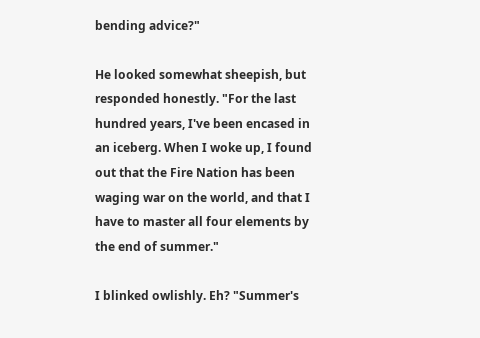bending advice?"

He looked somewhat sheepish, but responded honestly. "For the last hundred years, I've been encased in an iceberg. When I woke up, I found out that the Fire Nation has been waging war on the world, and that I have to master all four elements by the end of summer."

I blinked owlishly. Eh? "Summer's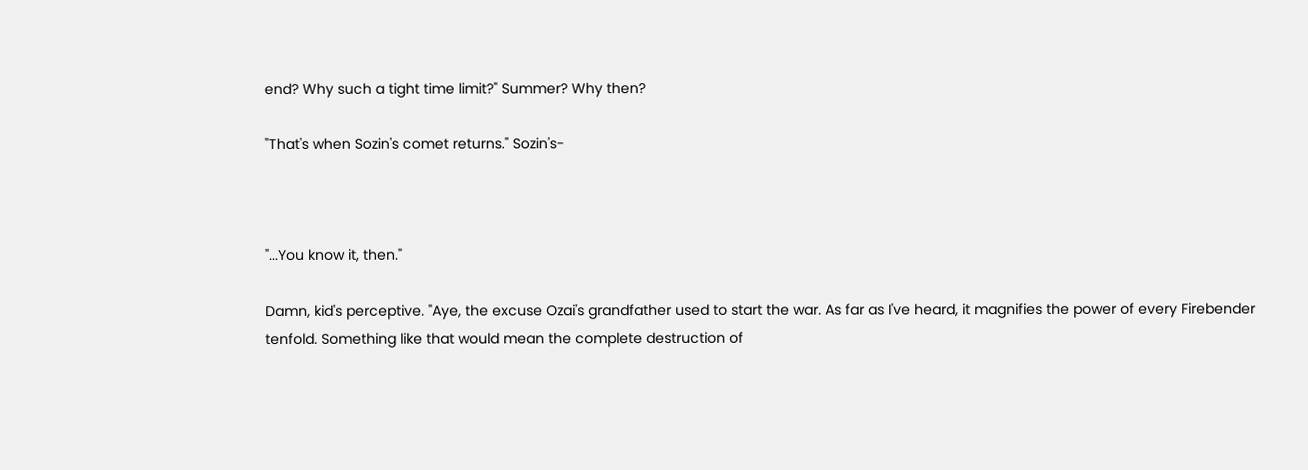end? Why such a tight time limit?" Summer? Why then?

"That's when Sozin's comet returns." Sozin's-



"...You know it, then."

Damn, kid's perceptive. "Aye, the excuse Ozai's grandfather used to start the war. As far as I've heard, it magnifies the power of every Firebender tenfold. Something like that would mean the complete destruction of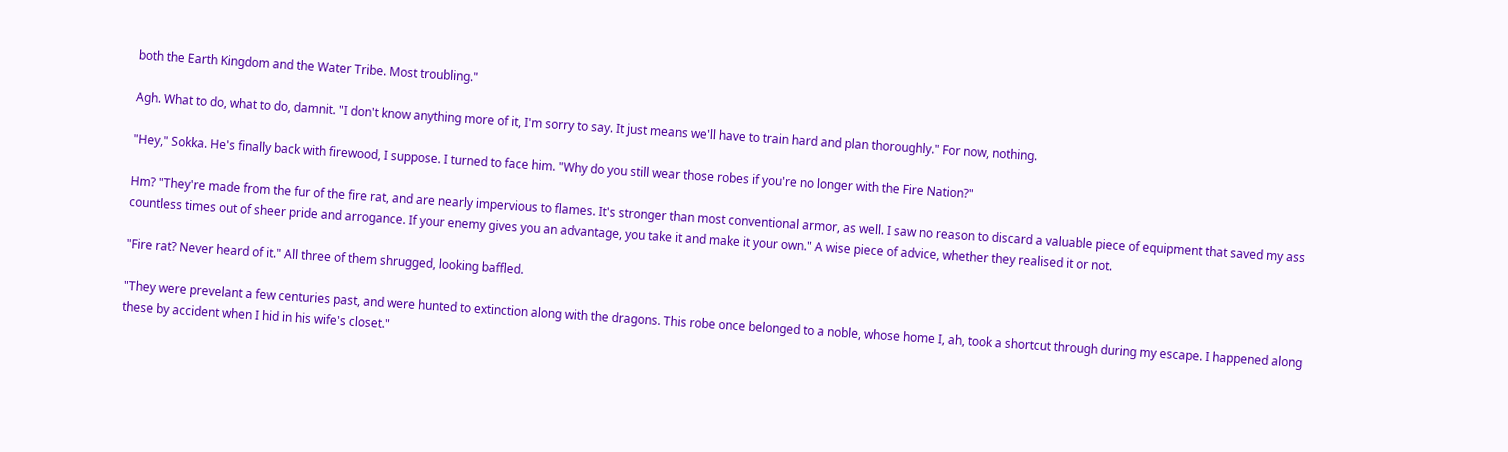both the Earth Kingdom and the Water Tribe. Most troubling."

Agh. What to do, what to do, damnit. "I don't know anything more of it, I'm sorry to say. It just means we'll have to train hard and plan thoroughly." For now, nothing.

"Hey," Sokka. He's finally back with firewood, I suppose. I turned to face him. "Why do you still wear those robes if you're no longer with the Fire Nation?"

Hm? "They're made from the fur of the fire rat, and are nearly impervious to flames. It's stronger than most conventional armor, as well. I saw no reason to discard a valuable piece of equipment that saved my ass countless times out of sheer pride and arrogance. If your enemy gives you an advantage, you take it and make it your own." A wise piece of advice, whether they realised it or not.

"Fire rat? Never heard of it." All three of them shrugged, looking baffled.

"They were prevelant a few centuries past, and were hunted to extinction along with the dragons. This robe once belonged to a noble, whose home I, ah, took a shortcut through during my escape. I happened along these by accident when I hid in his wife's closet."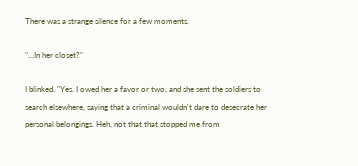There was a strange silence for a few moments.

"...In her closet?"

I blinked. "Yes. I owed her a favor or two, and she sent the soldiers to search elsewhere, saying that a criminal wouldn't dare to desecrate her personal belongings. Heh, not that that stopped me from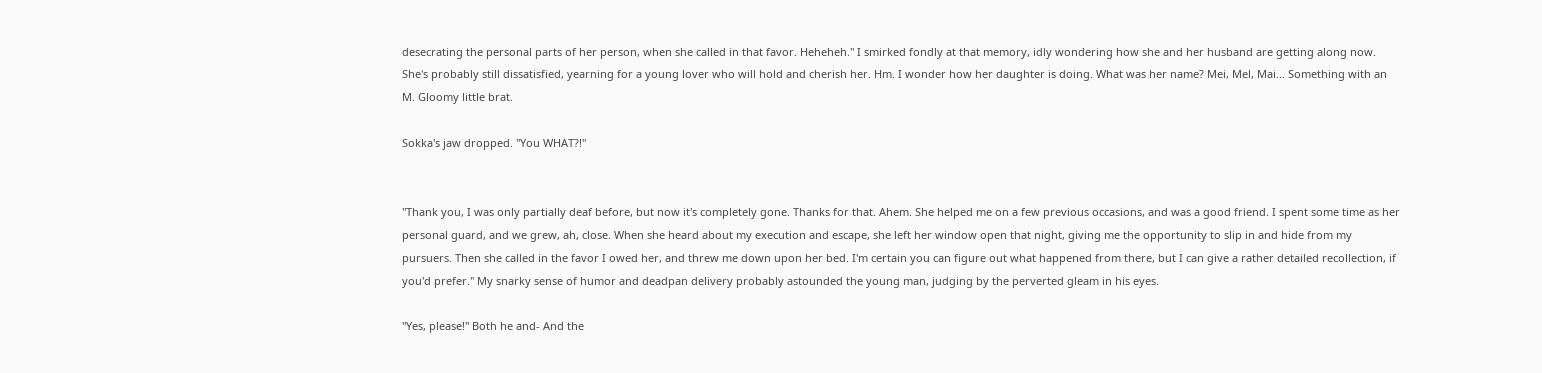desecrating the personal parts of her person, when she called in that favor. Heheheh." I smirked fondly at that memory, idly wondering how she and her husband are getting along now. She's probably still dissatisfied, yearning for a young lover who will hold and cherish her. Hm. I wonder how her daughter is doing. What was her name? Mei, Mel, Mai... Something with an M. Gloomy little brat.

Sokka's jaw dropped. "You WHAT?!"


"Thank you, I was only partially deaf before, but now it's completely gone. Thanks for that. Ahem. She helped me on a few previous occasions, and was a good friend. I spent some time as her personal guard, and we grew, ah, close. When she heard about my execution and escape, she left her window open that night, giving me the opportunity to slip in and hide from my pursuers. Then she called in the favor I owed her, and threw me down upon her bed. I'm certain you can figure out what happened from there, but I can give a rather detailed recollection, if you'd prefer." My snarky sense of humor and deadpan delivery probably astounded the young man, judging by the perverted gleam in his eyes.

"Yes, please!" Both he and- And the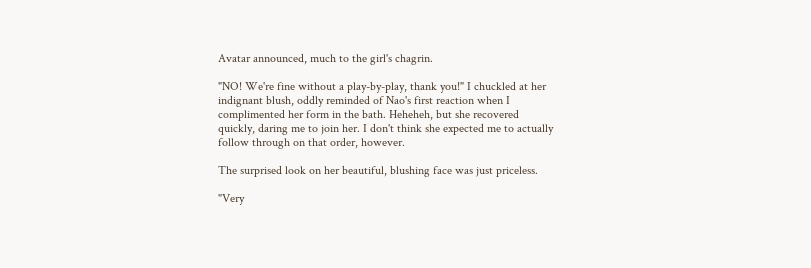Avatar announced, much to the girl's chagrin.

"NO! We're fine without a play-by-play, thank you!" I chuckled at her indignant blush, oddly reminded of Nao's first reaction when I complimented her form in the bath. Heheheh, but she recovered quickly, daring me to join her. I don't think she expected me to actually follow through on that order, however.

The surprised look on her beautiful, blushing face was just priceless.

"Very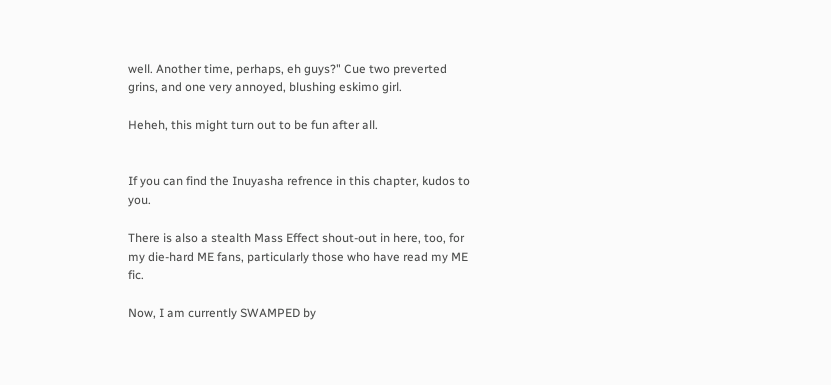well. Another time, perhaps, eh guys?" Cue two preverted grins, and one very annoyed, blushing eskimo girl.

Heheh, this might turn out to be fun after all.


If you can find the Inuyasha refrence in this chapter, kudos to you.

There is also a stealth Mass Effect shout-out in here, too, for my die-hard ME fans, particularly those who have read my ME fic.

Now, I am currently SWAMPED by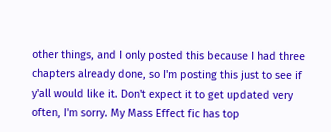other things, and I only posted this because I had three chapters already done, so I'm posting this just to see if y'all would like it. Don't expect it to get updated very often, I'm sorry. My Mass Effect fic has top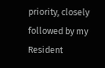priority, closely followed by my Resident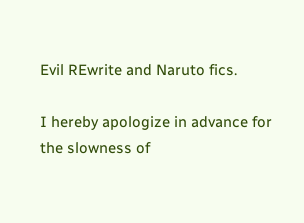Evil REwrite and Naruto fics.

I hereby apologize in advance for the slowness of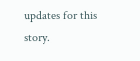updates for this story.